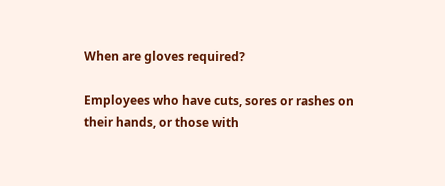When are gloves required?

Employees who have cuts, sores or rashes on their hands, or those with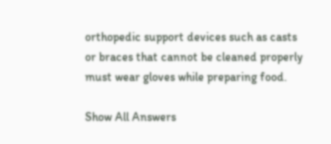orthopedic support devices such as casts or braces that cannot be cleaned properly must wear gloves while preparing food.

Show All Answers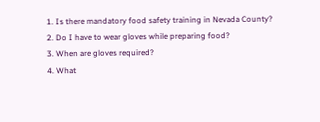1. Is there mandatory food safety training in Nevada County?
2. Do I have to wear gloves while preparing food?
3. When are gloves required?
4. What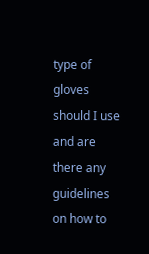type of gloves should I use and are there any guidelines on how to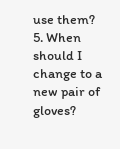use them?
5. When should I change to a new pair of gloves?